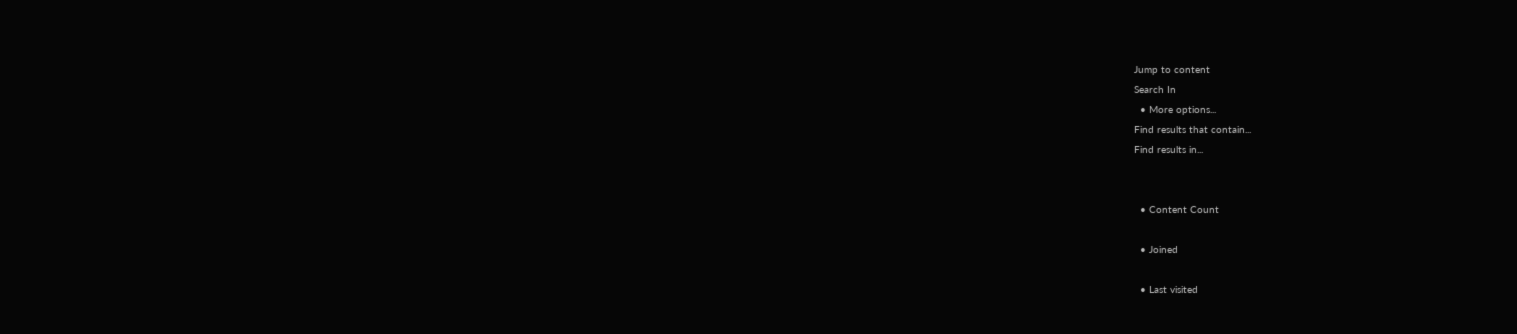Jump to content
Search In
  • More options...
Find results that contain...
Find results in...


  • Content Count

  • Joined

  • Last visited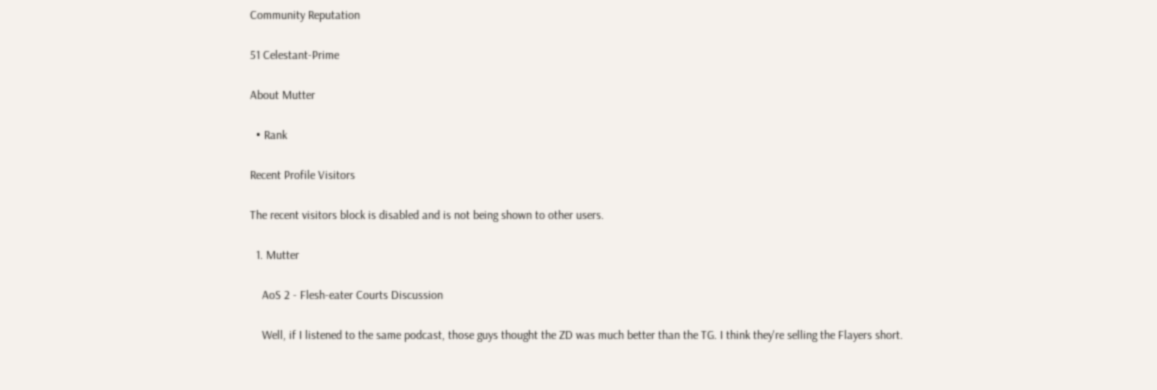Community Reputation

51 Celestant-Prime

About Mutter

  • Rank

Recent Profile Visitors

The recent visitors block is disabled and is not being shown to other users.

  1. Mutter

    AoS 2 - Flesh-eater Courts Discussion

    Well, if I listened to the same podcast, those guys thought the ZD was much better than the TG. I think they're selling the Flayers short.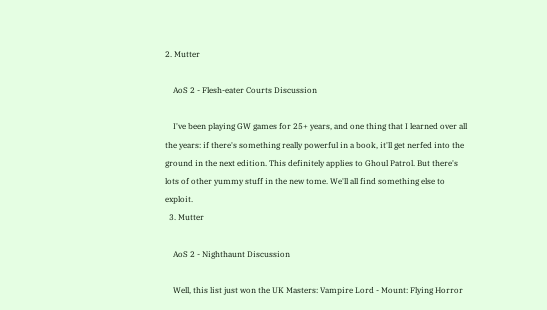2. Mutter

    AoS 2 - Flesh-eater Courts Discussion

    I've been playing GW games for 25+ years, and one thing that I learned over all the years: if there's something really powerful in a book, it'll get nerfed into the ground in the next edition. This definitely applies to Ghoul Patrol. But there's lots of other yummy stuff in the new tome. We'll all find something else to exploit.
  3. Mutter

    AoS 2 - Nighthaunt Discussion

    Well, this list just won the UK Masters: Vampire Lord - Mount: Flying Horror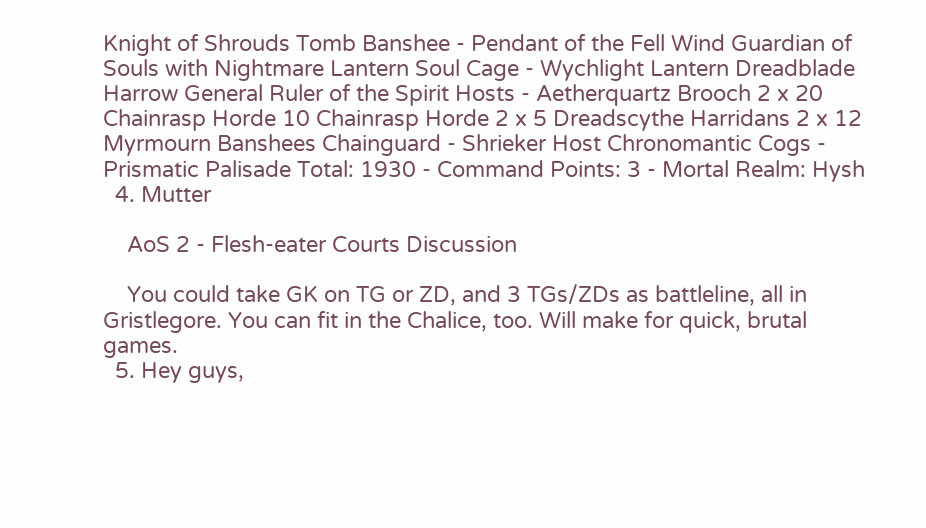Knight of Shrouds Tomb Banshee - Pendant of the Fell Wind Guardian of Souls with Nightmare Lantern Soul Cage - Wychlight Lantern Dreadblade Harrow General Ruler of the Spirit Hosts - Aetherquartz Brooch 2 x 20 Chainrasp Horde 10 Chainrasp Horde 2 x 5 Dreadscythe Harridans 2 x 12 Myrmourn Banshees Chainguard - Shrieker Host Chronomantic Cogs - Prismatic Palisade Total: 1930 - Command Points: 3 - Mortal Realm: Hysh
  4. Mutter

    AoS 2 - Flesh-eater Courts Discussion

    You could take GK on TG or ZD, and 3 TGs/ZDs as battleline, all in Gristlegore. You can fit in the Chalice, too. Will make for quick, brutal games.
  5. Hey guys,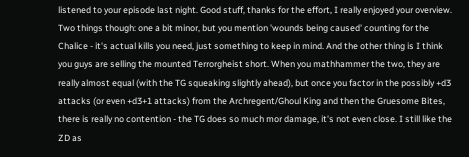listened to your episode last night. Good stuff, thanks for the effort, I really enjoyed your overview. Two things though: one a bit minor, but you mention 'wounds being caused' counting for the Chalice - it's actual kills you need, just something to keep in mind. And the other thing is I think you guys are selling the mounted Terrorgheist short. When you mathhammer the two, they are really almost equal (with the TG squeaking slightly ahead), but once you factor in the possibly +d3 attacks (or even +d3+1 attacks) from the Archregent/Ghoul King and then the Gruesome Bites, there is really no contention - the TG does so much mor damage, it's not even close. I still like the ZD as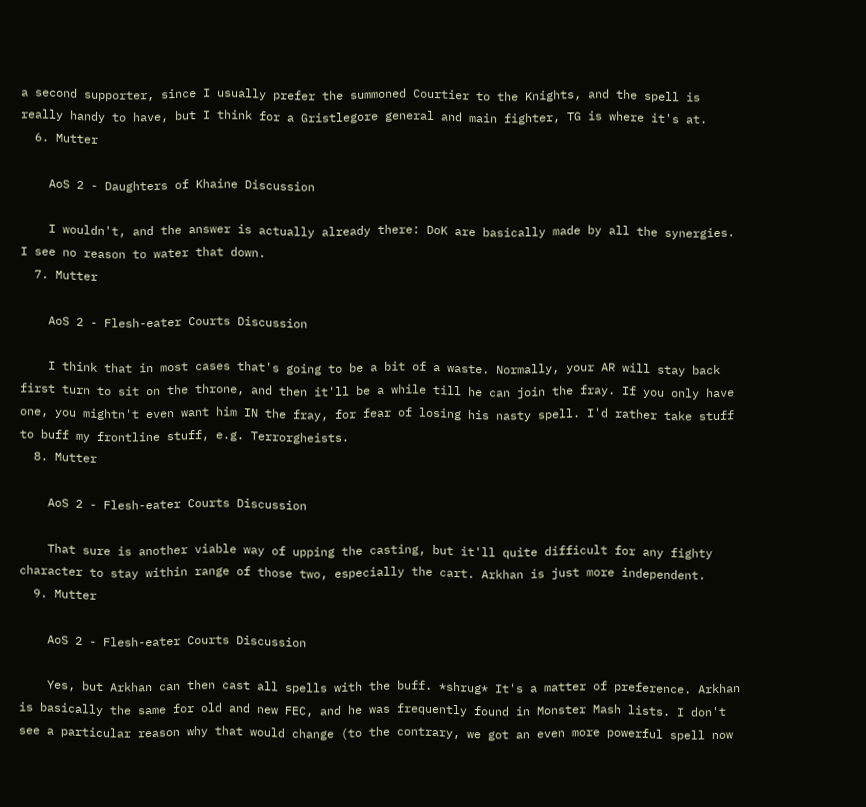a second supporter, since I usually prefer the summoned Courtier to the Knights, and the spell is really handy to have, but I think for a Gristlegore general and main fighter, TG is where it's at.
  6. Mutter

    AoS 2 - Daughters of Khaine Discussion

    I wouldn't, and the answer is actually already there: DoK are basically made by all the synergies. I see no reason to water that down.
  7. Mutter

    AoS 2 - Flesh-eater Courts Discussion

    I think that in most cases that's going to be a bit of a waste. Normally, your AR will stay back first turn to sit on the throne, and then it'll be a while till he can join the fray. If you only have one, you mightn't even want him IN the fray, for fear of losing his nasty spell. I'd rather take stuff to buff my frontline stuff, e.g. Terrorgheists.
  8. Mutter

    AoS 2 - Flesh-eater Courts Discussion

    That sure is another viable way of upping the casting, but it'll quite difficult for any fighty character to stay within range of those two, especially the cart. Arkhan is just more independent.
  9. Mutter

    AoS 2 - Flesh-eater Courts Discussion

    Yes, but Arkhan can then cast all spells with the buff. *shrug* It's a matter of preference. Arkhan is basically the same for old and new FEC, and he was frequently found in Monster Mash lists. I don't see a particular reason why that would change (to the contrary, we got an even more powerful spell now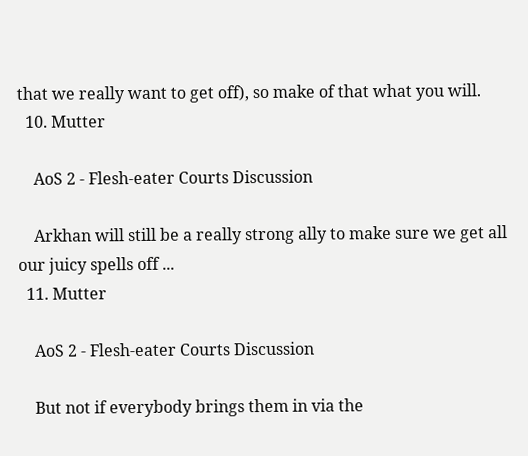that we really want to get off), so make of that what you will.
  10. Mutter

    AoS 2 - Flesh-eater Courts Discussion

    Arkhan will still be a really strong ally to make sure we get all our juicy spells off ...
  11. Mutter

    AoS 2 - Flesh-eater Courts Discussion

    But not if everybody brings them in via the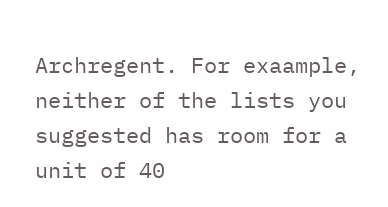Archregent. For exaample, neither of the lists you suggested has room for a unit of 40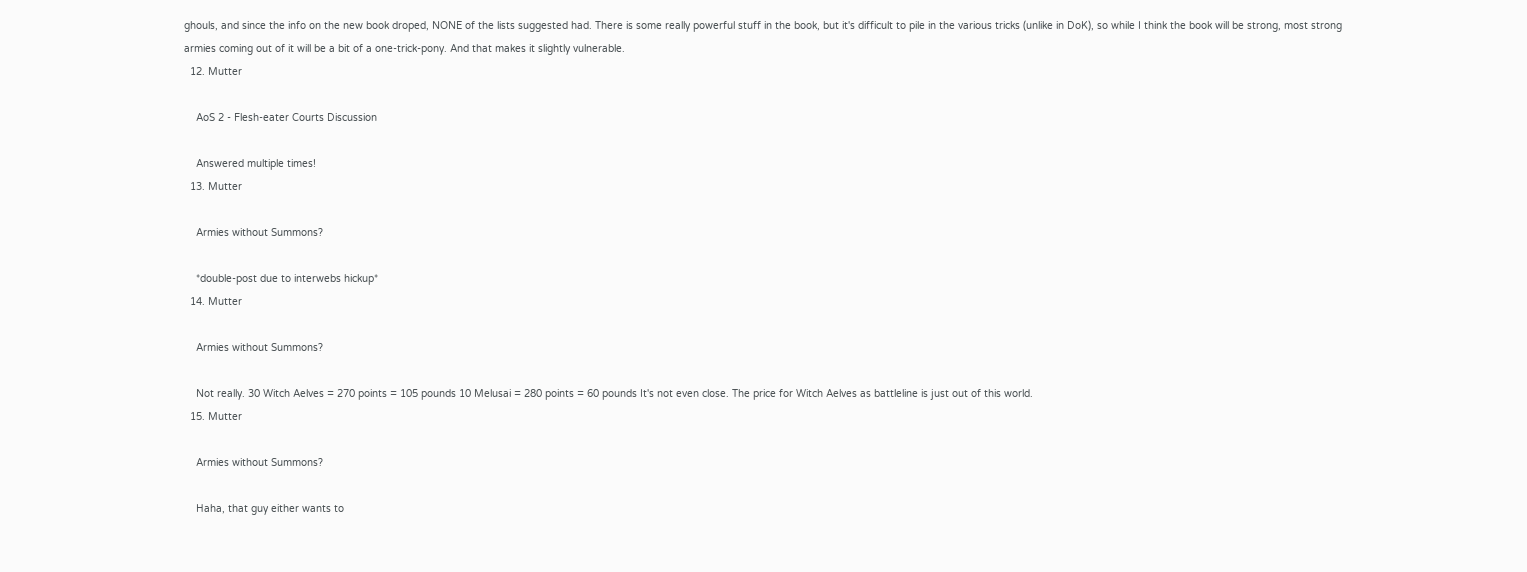ghouls, and since the info on the new book droped, NONE of the lists suggested had. There is some really powerful stuff in the book, but it's difficult to pile in the various tricks (unlike in DoK), so while I think the book will be strong, most strong armies coming out of it will be a bit of a one-trick-pony. And that makes it slightly vulnerable.
  12. Mutter

    AoS 2 - Flesh-eater Courts Discussion

    Answered multiple times!
  13. Mutter

    Armies without Summons?

    *double-post due to interwebs hickup*
  14. Mutter

    Armies without Summons?

    Not really. 30 Witch Aelves = 270 points = 105 pounds 10 Melusai = 280 points = 60 pounds It's not even close. The price for Witch Aelves as battleline is just out of this world.
  15. Mutter

    Armies without Summons?

    Haha, that guy either wants to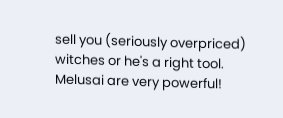sell you (seriously overpriced) witches or he's a right tool. Melusai are very powerful!